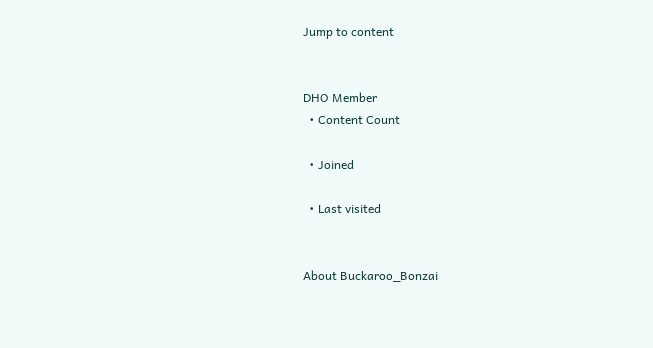Jump to content


DHO Member
  • Content Count

  • Joined

  • Last visited


About Buckaroo_Bonzai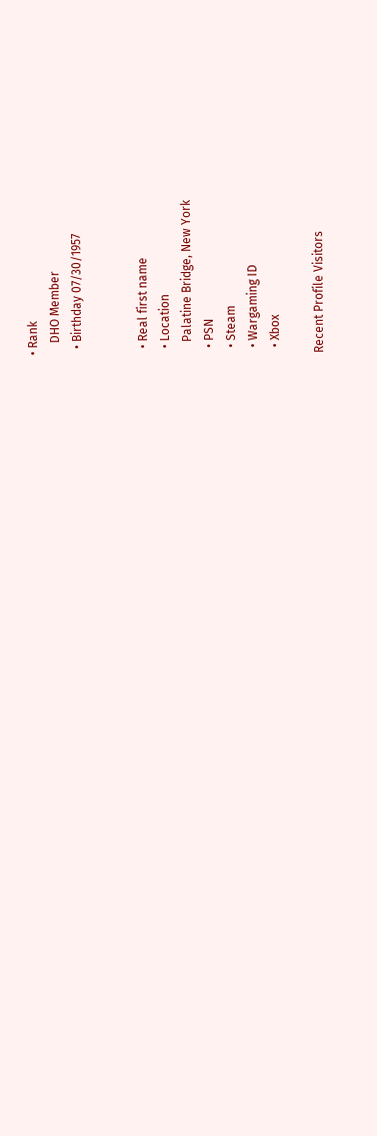• Rank
    DHO Member
  • Birthday 07/30/1957


  • Real first name
  • Location
    Palatine Bridge, New York
  • PSN
  • Steam
  • Wargaming ID
  • Xbox

Recent Profile Visitors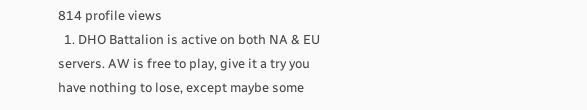814 profile views
  1. DHO Battalion is active on both NA & EU servers. AW is free to play, give it a try you have nothing to lose, except maybe some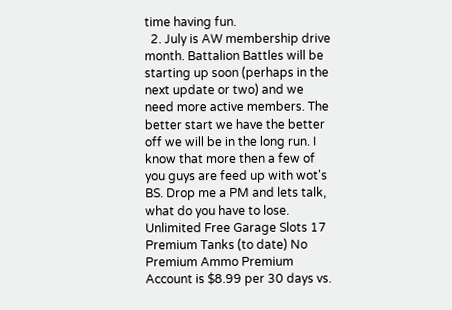time having fun.
  2. July is AW membership drive month. Battalion Battles will be starting up soon (perhaps in the next update or two) and we need more active members. The better start we have the better off we will be in the long run. I know that more then a few of you guys are feed up with wot's BS. Drop me a PM and lets talk, what do you have to lose. Unlimited Free Garage Slots 17 Premium Tanks (to date) No Premium Ammo Premium Account is $8.99 per 30 days vs.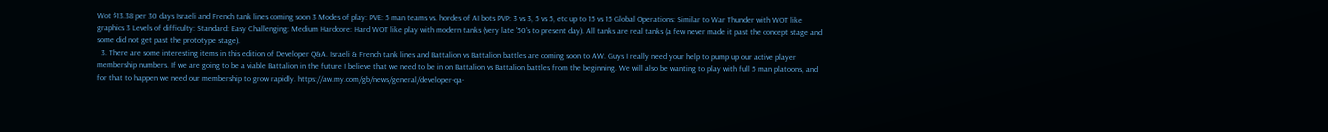Wot $13.38 per 30 days Israeli and French tank lines coming soon 3 Modes of play: PVE: 5 man teams vs. hordes of AI bots PVP: 3 vs 3, 5 vs 5, etc up to 15 vs 15 Global Operations: Similar to War Thunder with WOT like graphics 3 Levels of difficulty: Standard: Easy Challenging: Medium Hardcore: Hard WOT like play with modern tanks (very late '50's to present day). All tanks are real tanks (a few never made it past the concept stage and some did not get past the prototype stage).
  3. There are some interesting items in this edition of Developer Q&A. Israeli & French tank lines and Battalion vs Battalion battles are coming soon to AW. Guys I really need your help to pump up our active player membership numbers. If we are going to be a viable Battalion in the future I believe that we need to be in on Battalion vs Battalion battles from the beginning. We will also be wanting to play with full 5 man platoons, and for that to happen we need our membership to grow rapidly. https://aw.my.com/gb/news/general/developer-qa-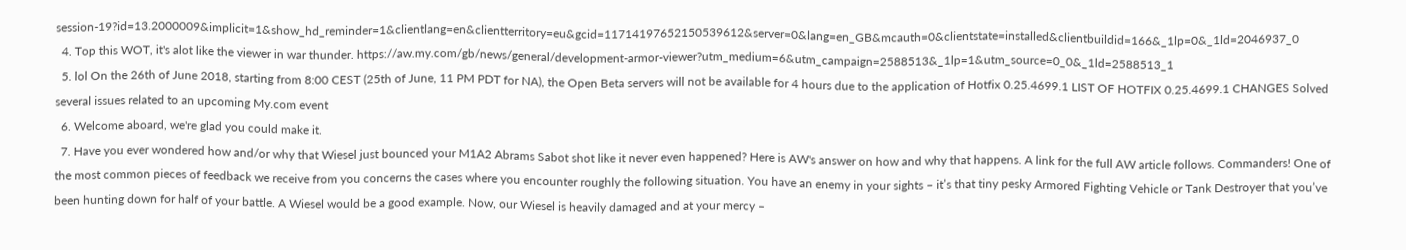session-19?id=13.2000009&implicit=1&show_hd_reminder=1&clientlang=en&clientterritory=eu&gcid=11714197652150539612&server=0&lang=en_GB&mcauth=0&clientstate=installed&clientbuildid=166&_1lp=0&_1ld=2046937_0
  4. Top this WOT, it's alot like the viewer in war thunder. https://aw.my.com/gb/news/general/development-armor-viewer?utm_medium=6&utm_campaign=2588513&_1lp=1&utm_source=0_0&_1ld=2588513_1
  5. lol On the 26th of June 2018, starting from 8:00 CEST (25th of June, 11 PM PDT for NA), the Open Beta servers will not be available for 4 hours due to the application of Hotfix 0.25.4699.1 LIST OF HOTFIX 0.25.4699.1 CHANGES Solved several issues related to an upcoming My.com event
  6. Welcome aboard, we're glad you could make it.
  7. Have you ever wondered how and/or why that Wiesel just bounced your M1A2 Abrams Sabot shot like it never even happened? Here is AW's answer on how and why that happens. A link for the full AW article follows. Commanders! One of the most common pieces of feedback we receive from you concerns the cases where you encounter roughly the following situation. You have an enemy in your sights – it’s that tiny pesky Armored Fighting Vehicle or Tank Destroyer that you’ve been hunting down for half of your battle. A Wiesel would be a good example. Now, our Wiesel is heavily damaged and at your mercy –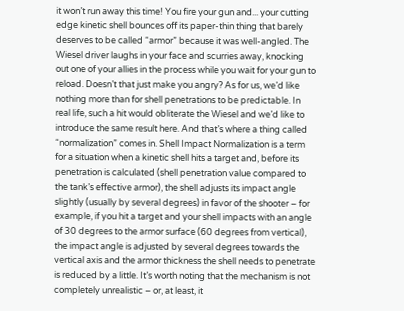it won’t run away this time! You fire your gun and... your cutting edge kinetic shell bounces off its paper-thin thing that barely deserves to be called “armor” because it was well-angled. The Wiesel driver laughs in your face and scurries away, knocking out one of your allies in the process while you wait for your gun to reload. Doesn’t that just make you angry? As for us, we’d like nothing more than for shell penetrations to be predictable. In real life, such a hit would obliterate the Wiesel and we’d like to introduce the same result here. And that’s where a thing called “normalization” comes in. Shell Impact Normalization is a term for a situation when a kinetic shell hits a target and, before its penetration is calculated (shell penetration value compared to the tank’s effective armor), the shell adjusts its impact angle slightly (usually by several degrees) in favor of the shooter – for example, if you hit a target and your shell impacts with an angle of 30 degrees to the armor surface (60 degrees from vertical), the impact angle is adjusted by several degrees towards the vertical axis and the armor thickness the shell needs to penetrate is reduced by a little. It’s worth noting that the mechanism is not completely unrealistic – or, at least, it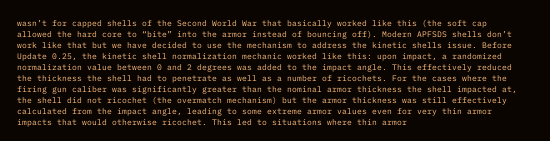wasn’t for capped shells of the Second World War that basically worked like this (the soft cap allowed the hard core to “bite” into the armor instead of bouncing off). Modern APFSDS shells don’t work like that but we have decided to use the mechanism to address the kinetic shells issue. Before Update 0.25, the kinetic shell normalization mechanic worked like this: upon impact, a randomized normalization value between 0 and 2 degrees was added to the impact angle. This effectively reduced the thickness the shell had to penetrate as well as a number of ricochets. For the cases where the firing gun caliber was significantly greater than the nominal armor thickness the shell impacted at, the shell did not ricochet (the overmatch mechanism) but the armor thickness was still effectively calculated from the impact angle, leading to some extreme armor values even for very thin armor impacts that would otherwise ricochet. This led to situations where thin armor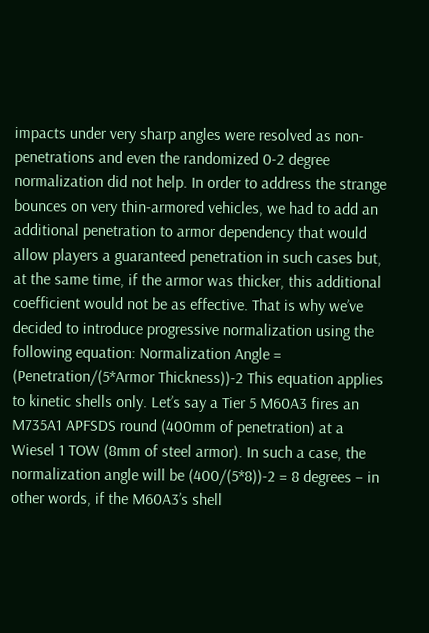impacts under very sharp angles were resolved as non-penetrations and even the randomized 0-2 degree normalization did not help. In order to address the strange bounces on very thin-armored vehicles, we had to add an additional penetration to armor dependency that would allow players a guaranteed penetration in such cases but, at the same time, if the armor was thicker, this additional coefficient would not be as effective. That is why we’ve decided to introduce progressive normalization using the following equation: Normalization Angle = (Penetration/(5*Armor Thickness))-2 This equation applies to kinetic shells only. Let’s say a Tier 5 M60A3 fires an M735A1 APFSDS round (400mm of penetration) at a Wiesel 1 TOW (8mm of steel armor). In such a case, the normalization angle will be (400/(5*8))-2 = 8 degrees – in other words, if the M60A3’s shell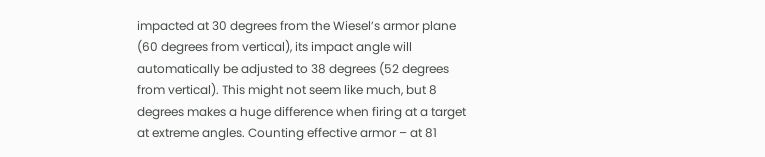impacted at 30 degrees from the Wiesel’s armor plane (60 degrees from vertical), its impact angle will automatically be adjusted to 38 degrees (52 degrees from vertical). This might not seem like much, but 8 degrees makes a huge difference when firing at a target at extreme angles. Counting effective armor – at 81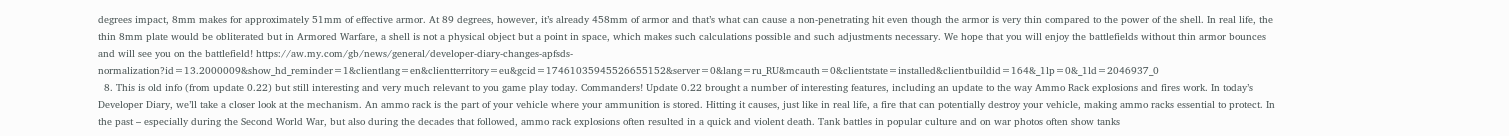degrees impact, 8mm makes for approximately 51mm of effective armor. At 89 degrees, however, it’s already 458mm of armor and that’s what can cause a non-penetrating hit even though the armor is very thin compared to the power of the shell. In real life, the thin 8mm plate would be obliterated but in Armored Warfare, a shell is not a physical object but a point in space, which makes such calculations possible and such adjustments necessary. We hope that you will enjoy the battlefields without thin armor bounces and will see you on the battlefield! https://aw.my.com/gb/news/general/developer-diary-changes-apfsds-normalization?id=13.2000009&show_hd_reminder=1&clientlang=en&clientterritory=eu&gcid=17461035945526655152&server=0&lang=ru_RU&mcauth=0&clientstate=installed&clientbuildid=164&_1lp=0&_1ld=2046937_0
  8. This is old info (from update 0.22) but still interesting and very much relevant to you game play today. Commanders! Update 0.22 brought a number of interesting features, including an update to the way Ammo Rack explosions and fires work. In today’s Developer Diary, we’ll take a closer look at the mechanism. An ammo rack is the part of your vehicle where your ammunition is stored. Hitting it causes, just like in real life, a fire that can potentially destroy your vehicle, making ammo racks essential to protect. In the past – especially during the Second World War, but also during the decades that followed, ammo rack explosions often resulted in a quick and violent death. Tank battles in popular culture and on war photos often show tanks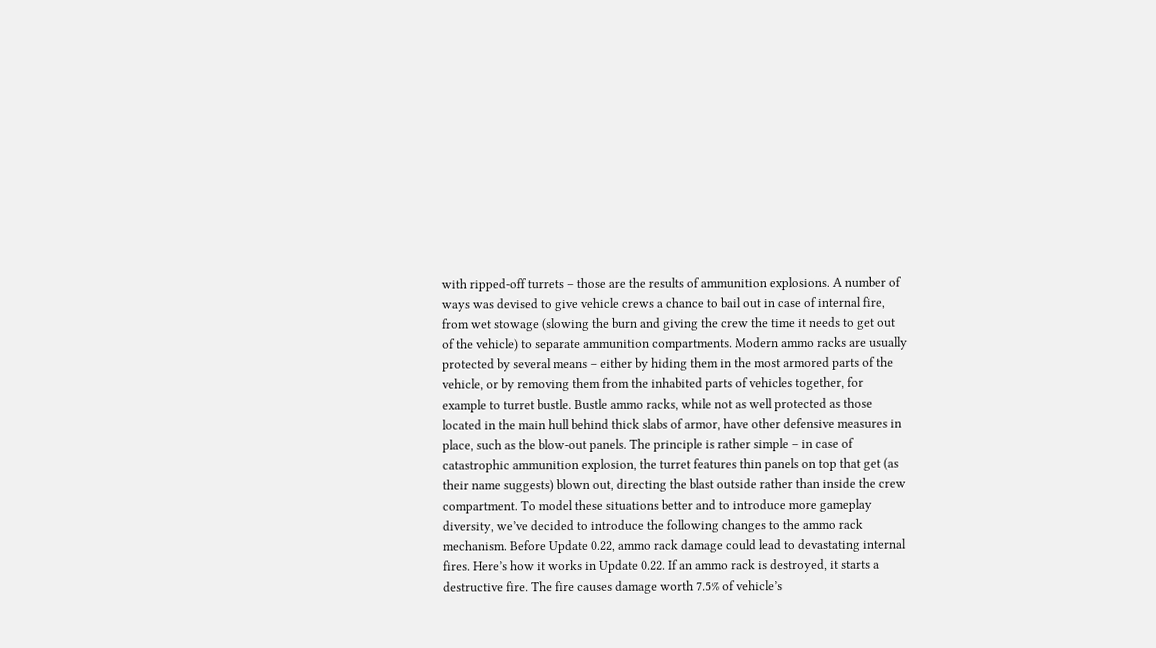with ripped-off turrets – those are the results of ammunition explosions. A number of ways was devised to give vehicle crews a chance to bail out in case of internal fire, from wet stowage (slowing the burn and giving the crew the time it needs to get out of the vehicle) to separate ammunition compartments. Modern ammo racks are usually protected by several means – either by hiding them in the most armored parts of the vehicle, or by removing them from the inhabited parts of vehicles together, for example to turret bustle. Bustle ammo racks, while not as well protected as those located in the main hull behind thick slabs of armor, have other defensive measures in place, such as the blow-out panels. The principle is rather simple – in case of catastrophic ammunition explosion, the turret features thin panels on top that get (as their name suggests) blown out, directing the blast outside rather than inside the crew compartment. To model these situations better and to introduce more gameplay diversity, we’ve decided to introduce the following changes to the ammo rack mechanism. Before Update 0.22, ammo rack damage could lead to devastating internal fires. Here’s how it works in Update 0.22. If an ammo rack is destroyed, it starts a destructive fire. The fire causes damage worth 7.5% of vehicle’s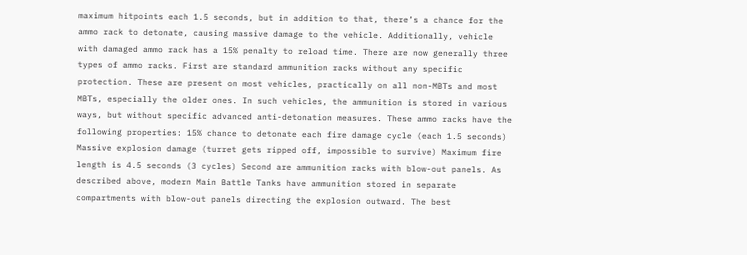maximum hitpoints each 1.5 seconds, but in addition to that, there’s a chance for the ammo rack to detonate, causing massive damage to the vehicle. Additionally, vehicle with damaged ammo rack has a 15% penalty to reload time. There are now generally three types of ammo racks. First are standard ammunition racks without any specific protection. These are present on most vehicles, practically on all non-MBTs and most MBTs, especially the older ones. In such vehicles, the ammunition is stored in various ways, but without specific advanced anti-detonation measures. These ammo racks have the following properties: 15% chance to detonate each fire damage cycle (each 1.5 seconds) Massive explosion damage (turret gets ripped off, impossible to survive) Maximum fire length is 4.5 seconds (3 cycles) Second are ammunition racks with blow-out panels. As described above, modern Main Battle Tanks have ammunition stored in separate compartments with blow-out panels directing the explosion outward. The best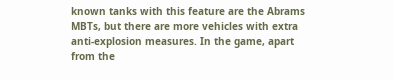known tanks with this feature are the Abrams MBTs, but there are more vehicles with extra anti-explosion measures. In the game, apart from the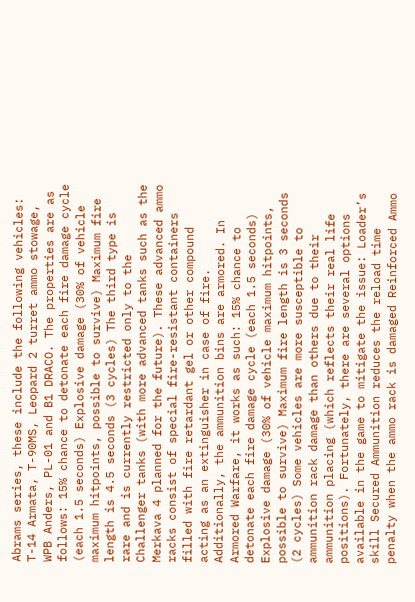Abrams series, these include the following vehicles: T-14 Armata, T-90MS, Leopard 2 turret ammo stowage, WPB Anders, PL-01 and B1 DRACO. The properties are as follows: 15% chance to detonate each fire damage cycle (each 1.5 seconds) Explosive damage (30% of vehicle maximum hitpoints, possible to survive) Maximum fire length is 4.5 seconds (3 cycles) The third type is rare and is currently restricted only to the Challenger tanks (with more advanced tanks such as the Merkava 4 planned for the future). These advanced ammo racks consist of special fire-resistant containers filled with fire retardant gel or other compound acting as an extinguisher in case of fire. Additionally, the ammunition bins are armored. In Armored Warfare, it works as such: 15% chance to detonate each fire damage cycle (each 1.5 seconds) Explosive damage (30% of vehicle maximum hitpoints, possible to survive) Maximum fire length is 3 seconds (2 cycles) Some vehicles are more susceptible to ammunition rack damage than others due to their ammunition placing (which reflects their real life positions). Fortunately, there are several options available in the game to mitigate the issue: Loader’s skill Secured Ammunition reduces the reload time penalty when the ammo rack is damaged Reinforced Ammo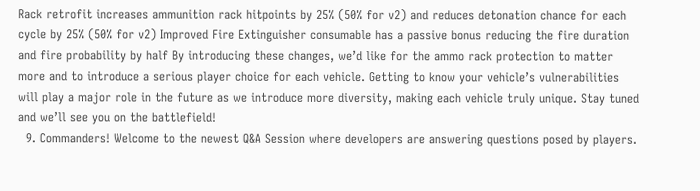Rack retrofit increases ammunition rack hitpoints by 25% (50% for v2) and reduces detonation chance for each cycle by 25% (50% for v2) Improved Fire Extinguisher consumable has a passive bonus reducing the fire duration and fire probability by half By introducing these changes, we’d like for the ammo rack protection to matter more and to introduce a serious player choice for each vehicle. Getting to know your vehicle’s vulnerabilities will play a major role in the future as we introduce more diversity, making each vehicle truly unique. Stay tuned and we’ll see you on the battlefield!
  9. Commanders! Welcome to the newest Q&A Session where developers are answering questions posed by players.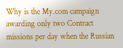Why is the My.com campaign awarding only two Contract missions per day when the Russian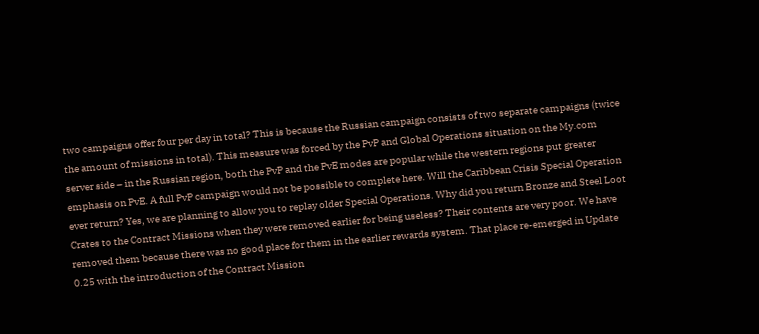two campaigns offer four per day in total? This is because the Russian campaign consists of two separate campaigns (twice the amount of missions in total). This measure was forced by the PvP and Global Operations situation on the My.com server side – in the Russian region, both the PvP and the PvE modes are popular while the western regions put greater emphasis on PvE. A full PvP campaign would not be possible to complete here. Will the Caribbean Crisis Special Operation ever return? Yes, we are planning to allow you to replay older Special Operations. Why did you return Bronze and Steel Loot Crates to the Contract Missions when they were removed earlier for being useless? Their contents are very poor. We have removed them because there was no good place for them in the earlier rewards system. That place re-emerged in Update 0.25 with the introduction of the Contract Mission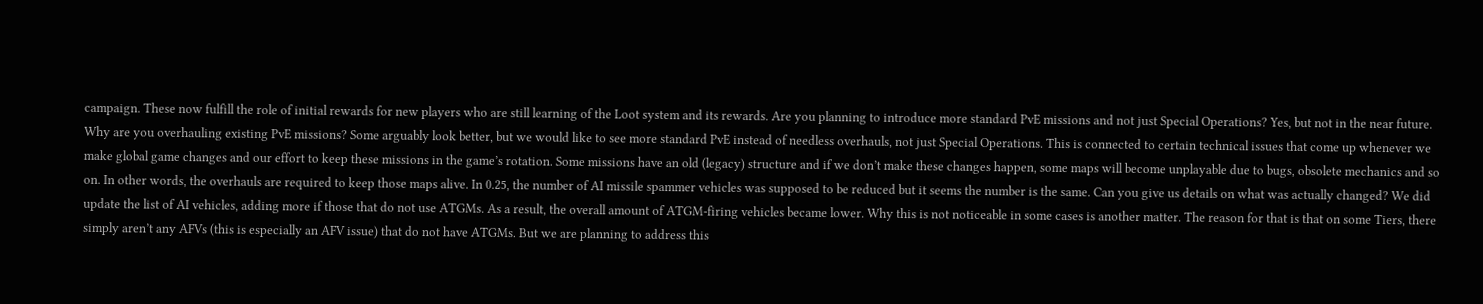campaign. These now fulfill the role of initial rewards for new players who are still learning of the Loot system and its rewards. Are you planning to introduce more standard PvE missions and not just Special Operations? Yes, but not in the near future. Why are you overhauling existing PvE missions? Some arguably look better, but we would like to see more standard PvE instead of needless overhauls, not just Special Operations. This is connected to certain technical issues that come up whenever we make global game changes and our effort to keep these missions in the game’s rotation. Some missions have an old (legacy) structure and if we don’t make these changes happen, some maps will become unplayable due to bugs, obsolete mechanics and so on. In other words, the overhauls are required to keep those maps alive. In 0.25, the number of AI missile spammer vehicles was supposed to be reduced but it seems the number is the same. Can you give us details on what was actually changed? We did update the list of AI vehicles, adding more if those that do not use ATGMs. As a result, the overall amount of ATGM-firing vehicles became lower. Why this is not noticeable in some cases is another matter. The reason for that is that on some Tiers, there simply aren’t any AFVs (this is especially an AFV issue) that do not have ATGMs. But we are planning to address this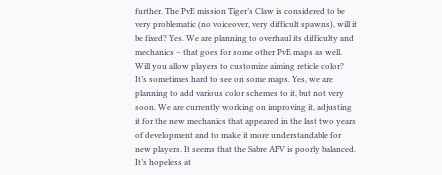further. The PvE mission Tiger’s Claw is considered to be very problematic (no voiceover, very difficult spawns), will it be fixed? Yes. We are planning to overhaul its difficulty and mechanics – that goes for some other PvE maps as well. Will you allow players to customize aiming reticle color? It’s sometimes hard to see on some maps. Yes, we are planning to add various color schemes to it, but not very soon. We are currently working on improving it, adjusting it for the new mechanics that appeared in the last two years of development and to make it more understandable for new players. It seems that the Sabre AFV is poorly balanced. It’s hopeless at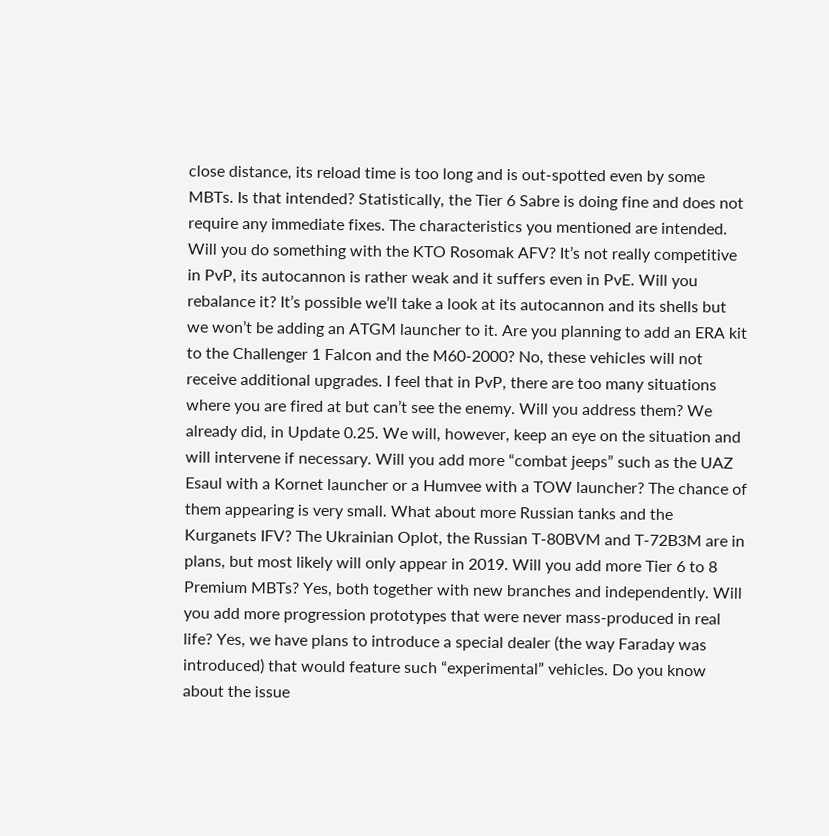close distance, its reload time is too long and is out-spotted even by some MBTs. Is that intended? Statistically, the Tier 6 Sabre is doing fine and does not require any immediate fixes. The characteristics you mentioned are intended. Will you do something with the KTO Rosomak AFV? It’s not really competitive in PvP, its autocannon is rather weak and it suffers even in PvE. Will you rebalance it? It’s possible we’ll take a look at its autocannon and its shells but we won’t be adding an ATGM launcher to it. Are you planning to add an ERA kit to the Challenger 1 Falcon and the M60-2000? No, these vehicles will not receive additional upgrades. I feel that in PvP, there are too many situations where you are fired at but can’t see the enemy. Will you address them? We already did, in Update 0.25. We will, however, keep an eye on the situation and will intervene if necessary. Will you add more “combat jeeps” such as the UAZ Esaul with a Kornet launcher or a Humvee with a TOW launcher? The chance of them appearing is very small. What about more Russian tanks and the Kurganets IFV? The Ukrainian Oplot, the Russian T-80BVM and T-72B3M are in plans, but most likely will only appear in 2019. Will you add more Tier 6 to 8 Premium MBTs? Yes, both together with new branches and independently. Will you add more progression prototypes that were never mass-produced in real life? Yes, we have plans to introduce a special dealer (the way Faraday was introduced) that would feature such “experimental” vehicles. Do you know about the issue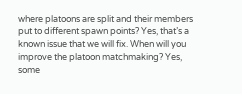where platoons are split and their members put to different spawn points? Yes, that’s a known issue that we will fix. When will you improve the platoon matchmaking? Yes, some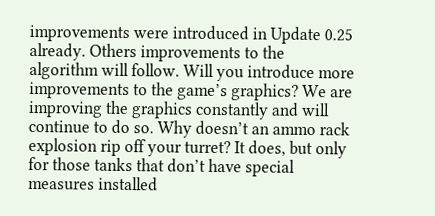improvements were introduced in Update 0.25 already. Others improvements to the algorithm will follow. Will you introduce more improvements to the game’s graphics? We are improving the graphics constantly and will continue to do so. Why doesn’t an ammo rack explosion rip off your turret? It does, but only for those tanks that don’t have special measures installed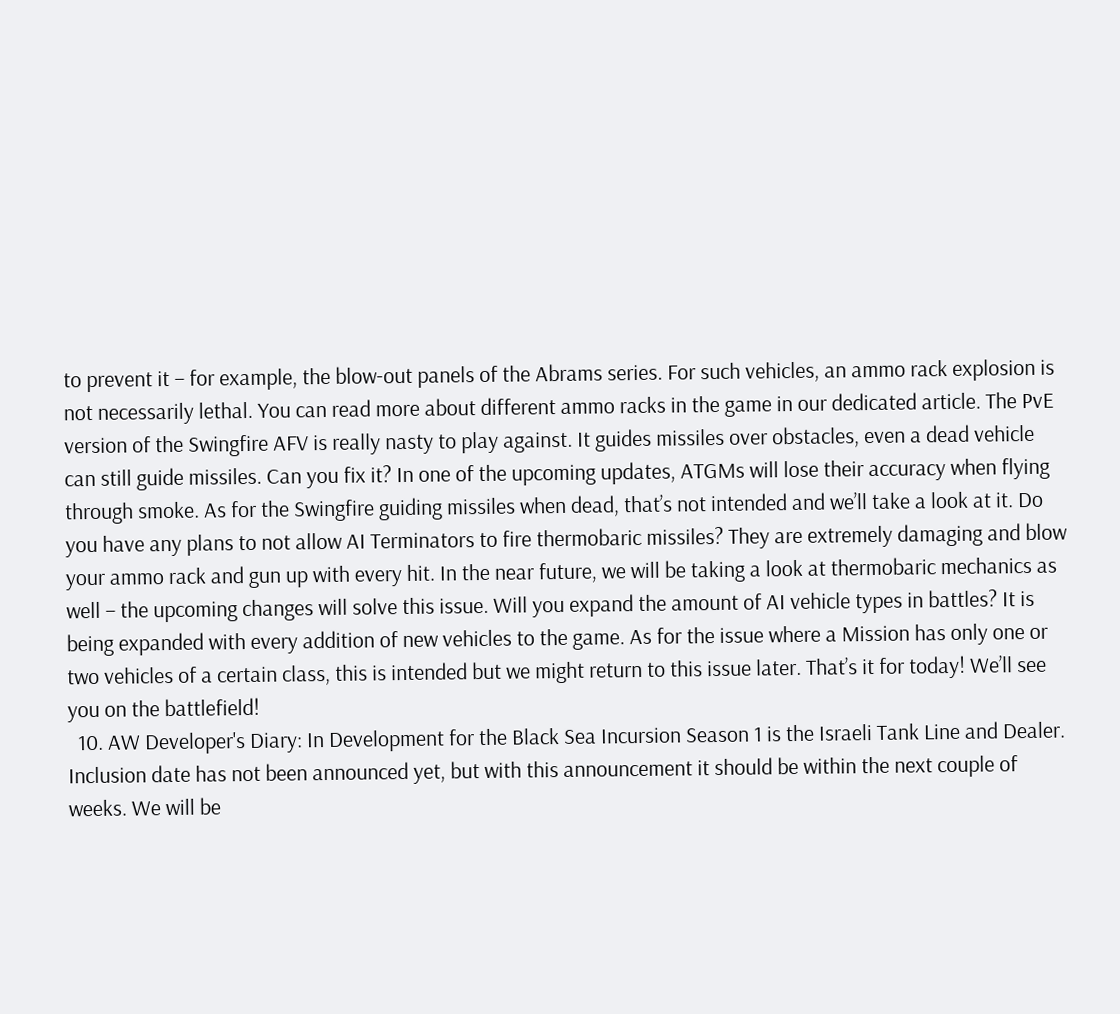to prevent it – for example, the blow-out panels of the Abrams series. For such vehicles, an ammo rack explosion is not necessarily lethal. You can read more about different ammo racks in the game in our dedicated article. The PvE version of the Swingfire AFV is really nasty to play against. It guides missiles over obstacles, even a dead vehicle can still guide missiles. Can you fix it? In one of the upcoming updates, ATGMs will lose their accuracy when flying through smoke. As for the Swingfire guiding missiles when dead, that’s not intended and we’ll take a look at it. Do you have any plans to not allow AI Terminators to fire thermobaric missiles? They are extremely damaging and blow your ammo rack and gun up with every hit. In the near future, we will be taking a look at thermobaric mechanics as well – the upcoming changes will solve this issue. Will you expand the amount of AI vehicle types in battles? It is being expanded with every addition of new vehicles to the game. As for the issue where a Mission has only one or two vehicles of a certain class, this is intended but we might return to this issue later. That’s it for today! We’ll see you on the battlefield!
  10. AW Developer's Diary: In Development for the Black Sea Incursion Season 1 is the Israeli Tank Line and Dealer. Inclusion date has not been announced yet, but with this announcement it should be within the next couple of weeks. We will be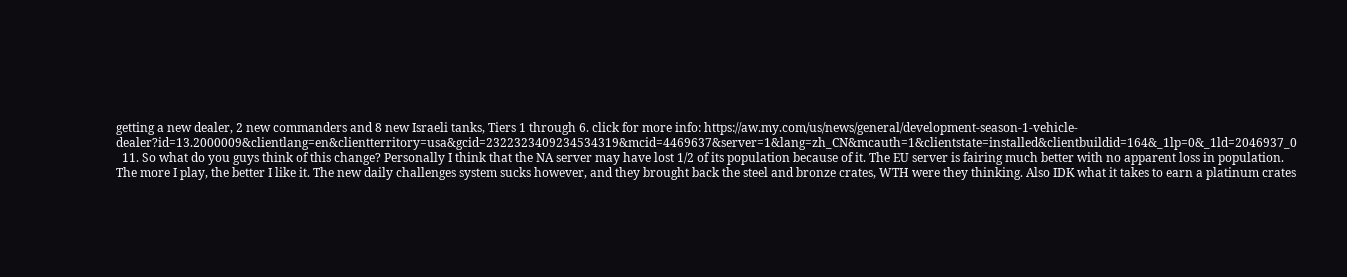getting a new dealer, 2 new commanders and 8 new Israeli tanks, Tiers 1 through 6. click for more info: https://aw.my.com/us/news/general/development-season-1-vehicle-dealer?id=13.2000009&clientlang=en&clientterritory=usa&gcid=2322323409234534319&mcid=4469637&server=1&lang=zh_CN&mcauth=1&clientstate=installed&clientbuildid=164&_1lp=0&_1ld=2046937_0
  11. So what do you guys think of this change? Personally I think that the NA server may have lost 1/2 of its population because of it. The EU server is fairing much better with no apparent loss in population. The more I play, the better I like it. The new daily challenges system sucks however, and they brought back the steel and bronze crates, WTH were they thinking. Also IDK what it takes to earn a platinum crates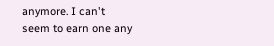anymore. I can't seem to earn one any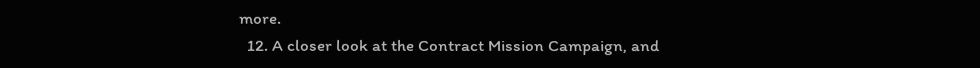more.
  12. A closer look at the Contract Mission Campaign, and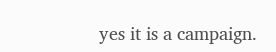yes it is a campaign.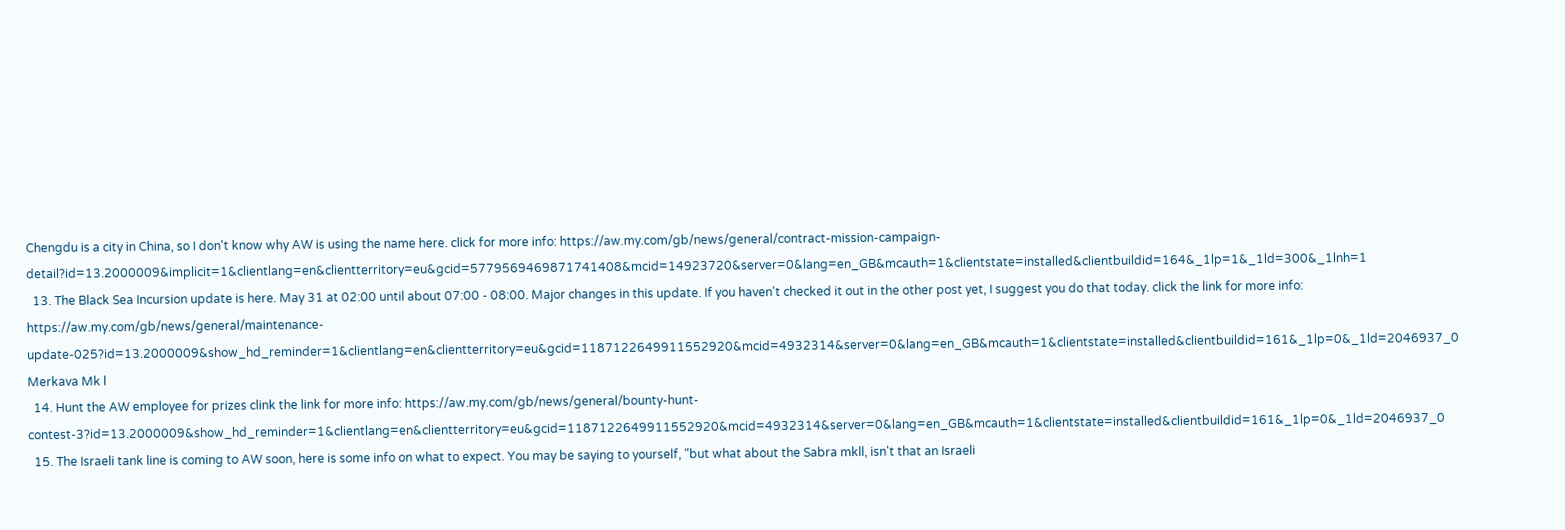Chengdu is a city in China, so I don't know why AW is using the name here. click for more info: https://aw.my.com/gb/news/general/contract-mission-campaign-detail?id=13.2000009&implicit=1&clientlang=en&clientterritory=eu&gcid=5779569469871741408&mcid=14923720&server=0&lang=en_GB&mcauth=1&clientstate=installed&clientbuildid=164&_1lp=1&_1ld=300&_1lnh=1
  13. The Black Sea Incursion update is here. May 31 at 02:00 until about 07:00 - 08:00. Major changes in this update. If you haven't checked it out in the other post yet, I suggest you do that today. click the link for more info: https://aw.my.com/gb/news/general/maintenance-update-025?id=13.2000009&show_hd_reminder=1&clientlang=en&clientterritory=eu&gcid=1187122649911552920&mcid=4932314&server=0&lang=en_GB&mcauth=1&clientstate=installed&clientbuildid=161&_1lp=0&_1ld=2046937_0 Merkava Mk l
  14. Hunt the AW employee for prizes clink the link for more info: https://aw.my.com/gb/news/general/bounty-hunt-contest-3?id=13.2000009&show_hd_reminder=1&clientlang=en&clientterritory=eu&gcid=1187122649911552920&mcid=4932314&server=0&lang=en_GB&mcauth=1&clientstate=installed&clientbuildid=161&_1lp=0&_1ld=2046937_0
  15. The Israeli tank line is coming to AW soon, here is some info on what to expect. You may be saying to yourself, "but what about the Sabra mkll, isn't that an Israeli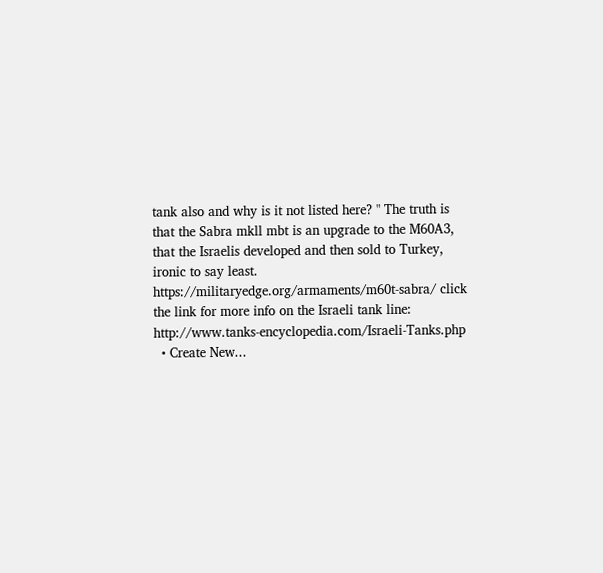tank also and why is it not listed here? " The truth is that the Sabra mkll mbt is an upgrade to the M60A3, that the Israelis developed and then sold to Turkey, ironic to say least. https://militaryedge.org/armaments/m60t-sabra/ click the link for more info on the Israeli tank line: http://www.tanks-encyclopedia.com/Israeli-Tanks.php
  • Create New...